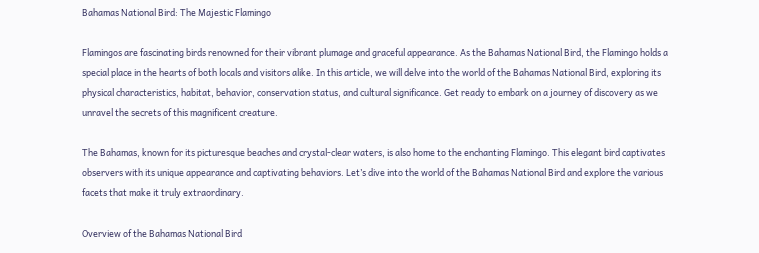Bahamas National Bird: The Majestic Flamingo

Flamingos are fascinating birds renowned for their vibrant plumage and graceful appearance. As the Bahamas National Bird, the Flamingo holds a special place in the hearts of both locals and visitors alike. In this article, we will delve into the world of the Bahamas National Bird, exploring its physical characteristics, habitat, behavior, conservation status, and cultural significance. Get ready to embark on a journey of discovery as we unravel the secrets of this magnificent creature.

The Bahamas, known for its picturesque beaches and crystal-clear waters, is also home to the enchanting Flamingo. This elegant bird captivates observers with its unique appearance and captivating behaviors. Let’s dive into the world of the Bahamas National Bird and explore the various facets that make it truly extraordinary.

Overview of the Bahamas National Bird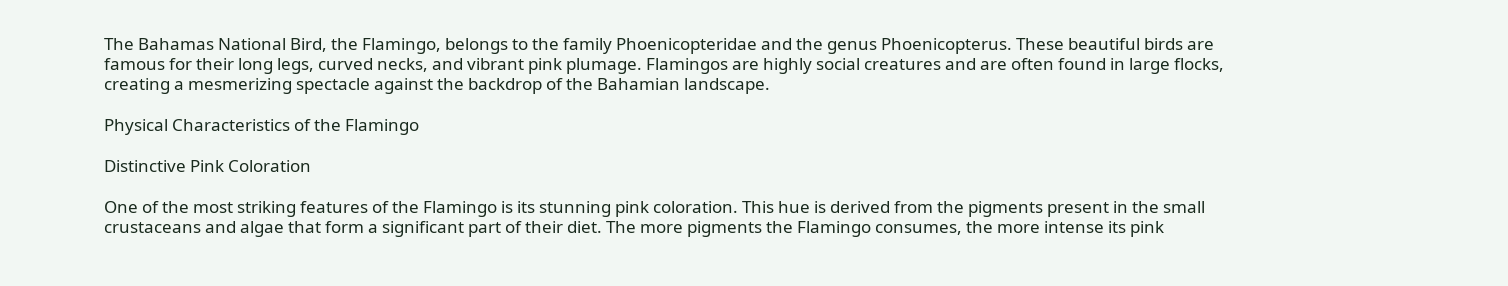The Bahamas National Bird, the Flamingo, belongs to the family Phoenicopteridae and the genus Phoenicopterus. These beautiful birds are famous for their long legs, curved necks, and vibrant pink plumage. Flamingos are highly social creatures and are often found in large flocks, creating a mesmerizing spectacle against the backdrop of the Bahamian landscape.

Physical Characteristics of the Flamingo

Distinctive Pink Coloration

One of the most striking features of the Flamingo is its stunning pink coloration. This hue is derived from the pigments present in the small crustaceans and algae that form a significant part of their diet. The more pigments the Flamingo consumes, the more intense its pink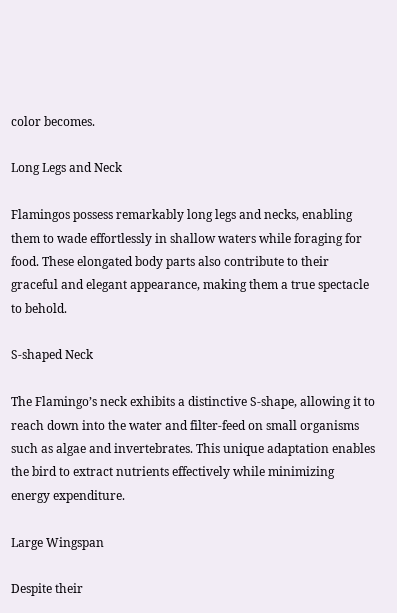color becomes.

Long Legs and Neck

Flamingos possess remarkably long legs and necks, enabling them to wade effortlessly in shallow waters while foraging for food. These elongated body parts also contribute to their graceful and elegant appearance, making them a true spectacle to behold.

S-shaped Neck

The Flamingo’s neck exhibits a distinctive S-shape, allowing it to reach down into the water and filter-feed on small organisms such as algae and invertebrates. This unique adaptation enables the bird to extract nutrients effectively while minimizing energy expenditure.

Large Wingspan

Despite their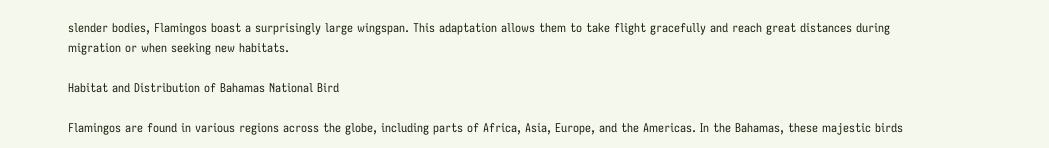slender bodies, Flamingos boast a surprisingly large wingspan. This adaptation allows them to take flight gracefully and reach great distances during migration or when seeking new habitats.

Habitat and Distribution of Bahamas National Bird

Flamingos are found in various regions across the globe, including parts of Africa, Asia, Europe, and the Americas. In the Bahamas, these majestic birds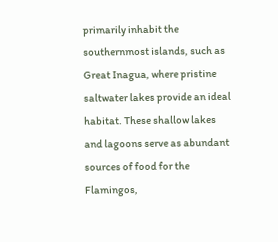primarily inhabit the southernmost islands, such as Great Inagua, where pristine saltwater lakes provide an ideal habitat. These shallow lakes and lagoons serve as abundant sources of food for the Flamingos,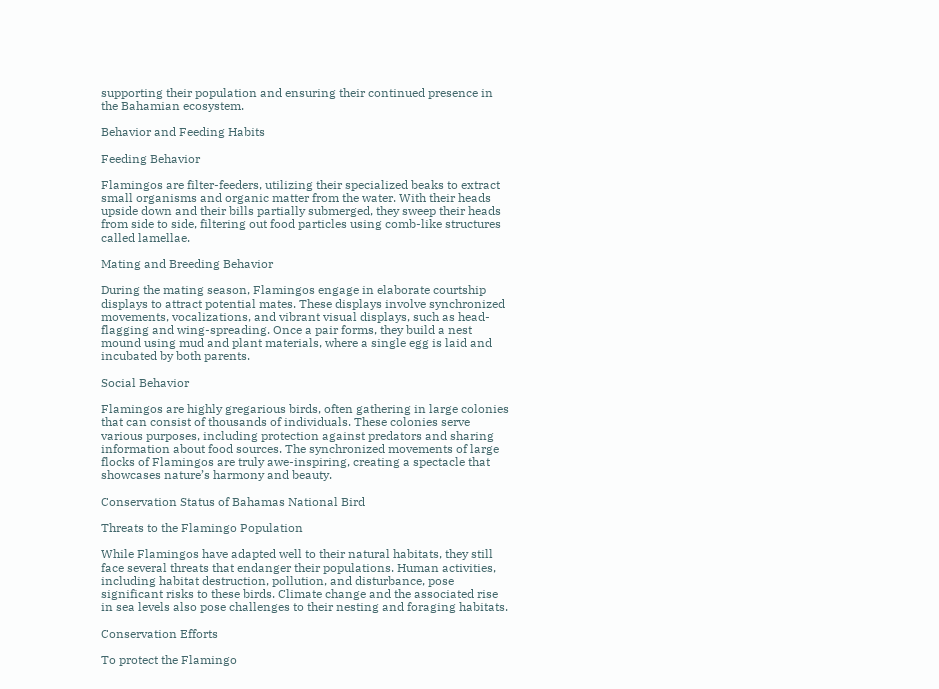supporting their population and ensuring their continued presence in the Bahamian ecosystem.

Behavior and Feeding Habits

Feeding Behavior

Flamingos are filter-feeders, utilizing their specialized beaks to extract small organisms and organic matter from the water. With their heads upside down and their bills partially submerged, they sweep their heads from side to side, filtering out food particles using comb-like structures called lamellae.

Mating and Breeding Behavior

During the mating season, Flamingos engage in elaborate courtship displays to attract potential mates. These displays involve synchronized movements, vocalizations, and vibrant visual displays, such as head-flagging and wing-spreading. Once a pair forms, they build a nest mound using mud and plant materials, where a single egg is laid and incubated by both parents.

Social Behavior

Flamingos are highly gregarious birds, often gathering in large colonies that can consist of thousands of individuals. These colonies serve various purposes, including protection against predators and sharing information about food sources. The synchronized movements of large flocks of Flamingos are truly awe-inspiring, creating a spectacle that showcases nature’s harmony and beauty.

Conservation Status of Bahamas National Bird

Threats to the Flamingo Population

While Flamingos have adapted well to their natural habitats, they still face several threats that endanger their populations. Human activities, including habitat destruction, pollution, and disturbance, pose significant risks to these birds. Climate change and the associated rise in sea levels also pose challenges to their nesting and foraging habitats.

Conservation Efforts

To protect the Flamingo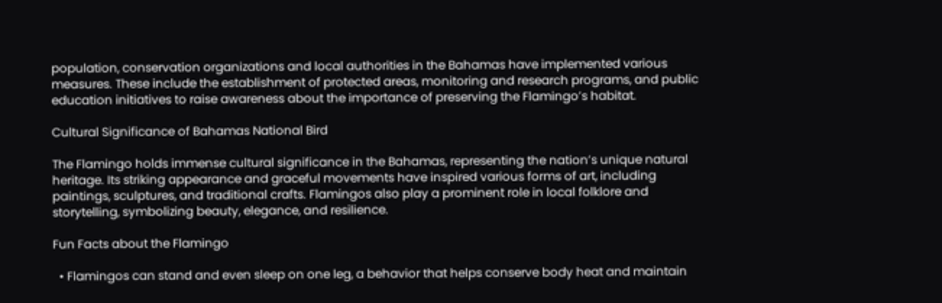population, conservation organizations and local authorities in the Bahamas have implemented various measures. These include the establishment of protected areas, monitoring and research programs, and public education initiatives to raise awareness about the importance of preserving the Flamingo’s habitat.

Cultural Significance of Bahamas National Bird

The Flamingo holds immense cultural significance in the Bahamas, representing the nation’s unique natural heritage. Its striking appearance and graceful movements have inspired various forms of art, including paintings, sculptures, and traditional crafts. Flamingos also play a prominent role in local folklore and storytelling, symbolizing beauty, elegance, and resilience.

Fun Facts about the Flamingo

  • Flamingos can stand and even sleep on one leg, a behavior that helps conserve body heat and maintain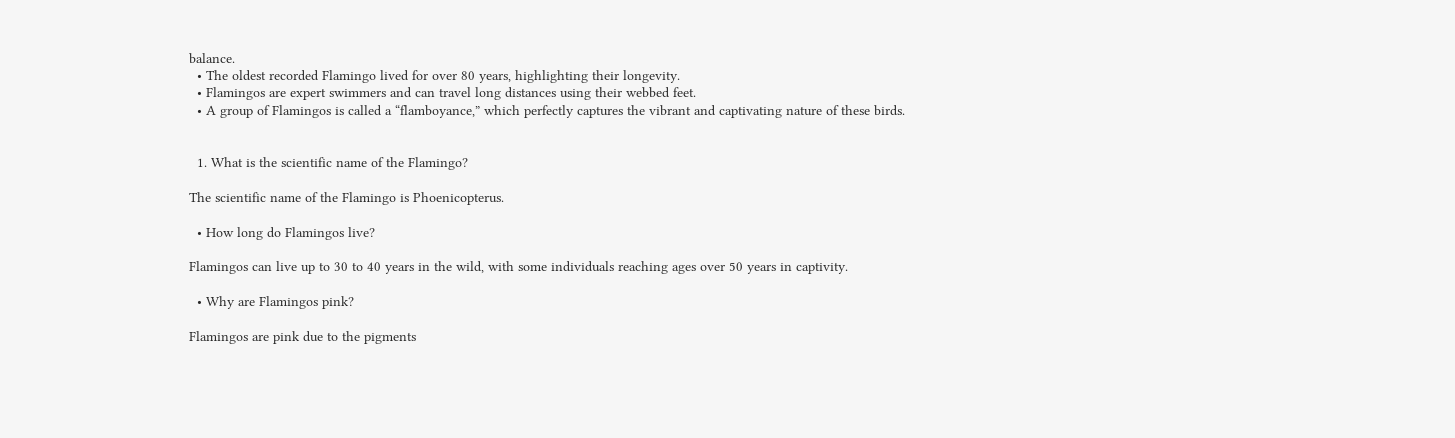balance.
  • The oldest recorded Flamingo lived for over 80 years, highlighting their longevity.
  • Flamingos are expert swimmers and can travel long distances using their webbed feet.
  • A group of Flamingos is called a “flamboyance,” which perfectly captures the vibrant and captivating nature of these birds.


  1. What is the scientific name of the Flamingo?

The scientific name of the Flamingo is Phoenicopterus.

  • How long do Flamingos live?

Flamingos can live up to 30 to 40 years in the wild, with some individuals reaching ages over 50 years in captivity.

  • Why are Flamingos pink?

Flamingos are pink due to the pigments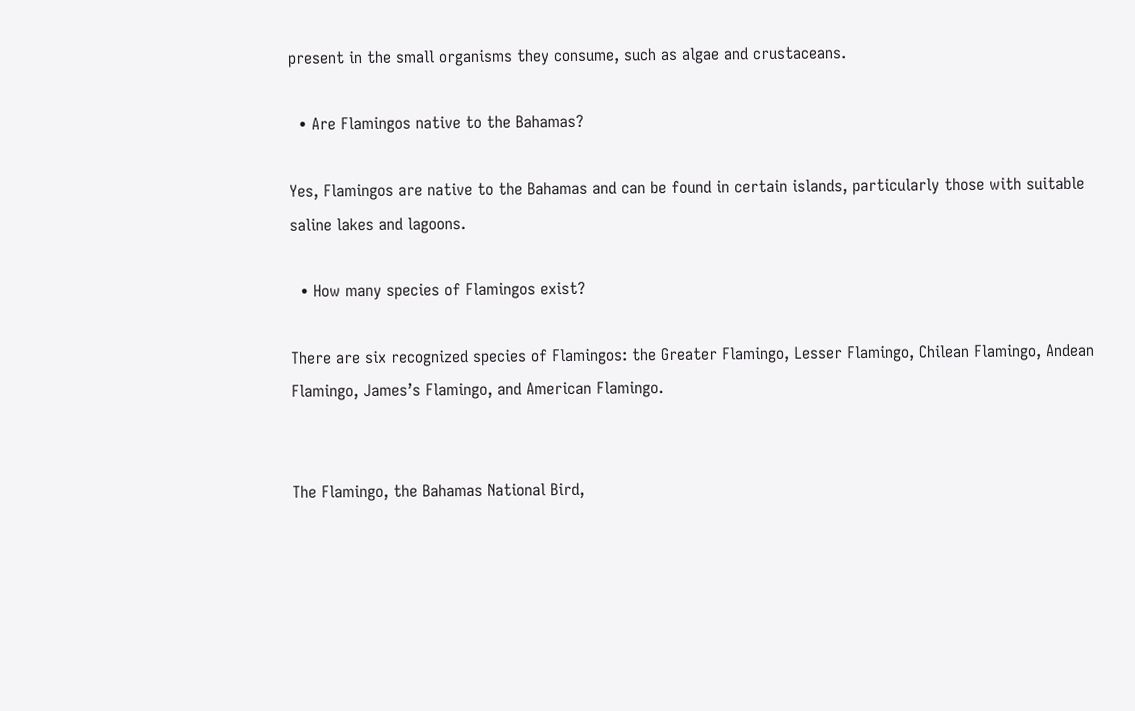present in the small organisms they consume, such as algae and crustaceans.

  • Are Flamingos native to the Bahamas?

Yes, Flamingos are native to the Bahamas and can be found in certain islands, particularly those with suitable saline lakes and lagoons.

  • How many species of Flamingos exist?

There are six recognized species of Flamingos: the Greater Flamingo, Lesser Flamingo, Chilean Flamingo, Andean Flamingo, James’s Flamingo, and American Flamingo.


The Flamingo, the Bahamas National Bird,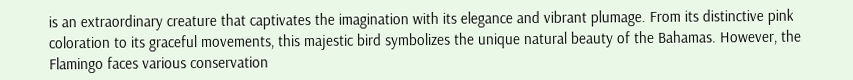is an extraordinary creature that captivates the imagination with its elegance and vibrant plumage. From its distinctive pink coloration to its graceful movements, this majestic bird symbolizes the unique natural beauty of the Bahamas. However, the Flamingo faces various conservation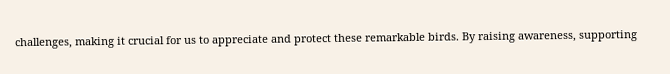challenges, making it crucial for us to appreciate and protect these remarkable birds. By raising awareness, supporting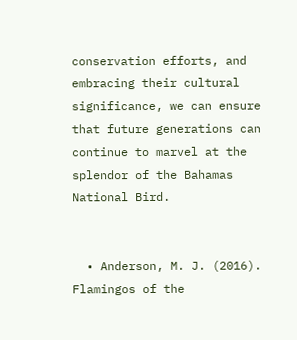conservation efforts, and embracing their cultural significance, we can ensure that future generations can continue to marvel at the splendor of the Bahamas National Bird.


  • Anderson, M. J. (2016). Flamingos of the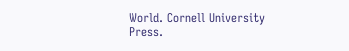World. Cornell University Press.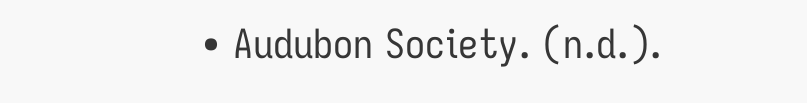• Audubon Society. (n.d.).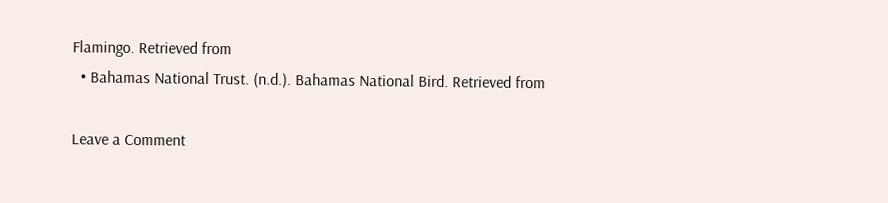Flamingo. Retrieved from
  • Bahamas National Trust. (n.d.). Bahamas National Bird. Retrieved from

Leave a Comment